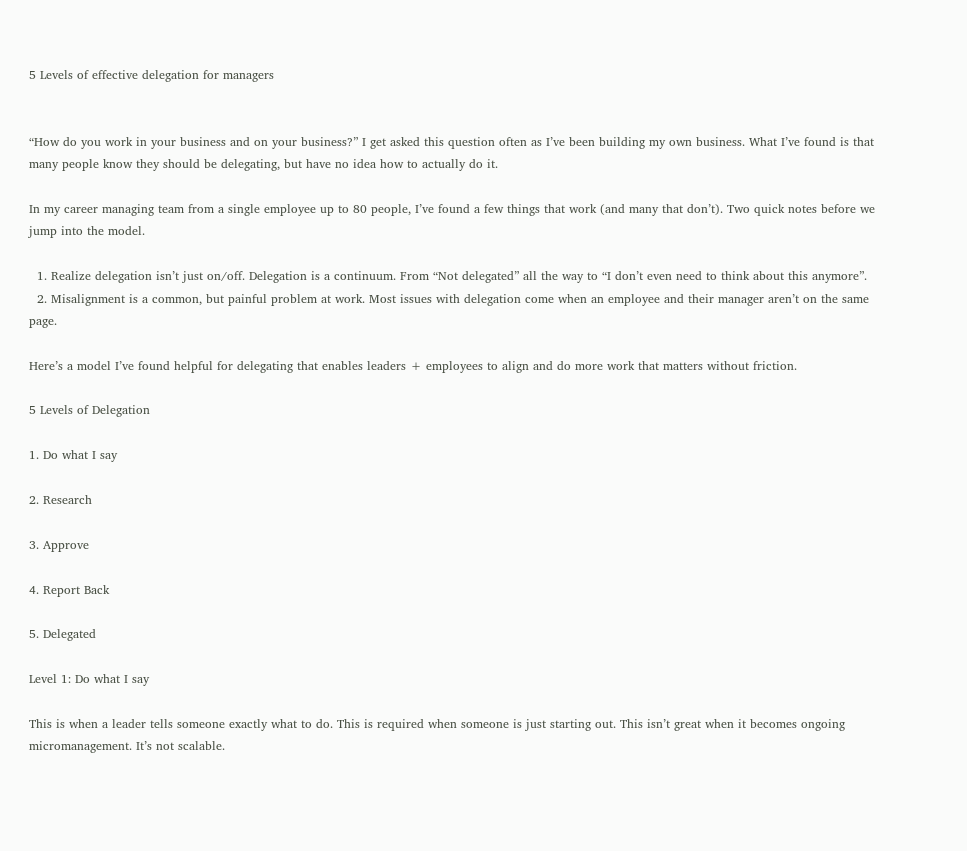5 Levels of effective delegation for managers


“How do you work in your business and on your business?” I get asked this question often as I’ve been building my own business. What I’ve found is that many people know they should be delegating, but have no idea how to actually do it.

In my career managing team from a single employee up to 80 people, I’ve found a few things that work (and many that don’t). Two quick notes before we jump into the model.

  1. Realize delegation isn’t just on/off. Delegation is a continuum. From “Not delegated” all the way to “I don’t even need to think about this anymore”.
  2. Misalignment is a common, but painful problem at work. Most issues with delegation come when an employee and their manager aren’t on the same page.

Here’s a model I’ve found helpful for delegating that enables leaders + employees to align and do more work that matters without friction.

5 Levels of Delegation

1. Do what I say

2. Research

3. Approve

4. Report Back

5. Delegated

Level 1: Do what I say

This is when a leader tells someone exactly what to do. This is required when someone is just starting out. This isn’t great when it becomes ongoing micromanagement. It’s not scalable.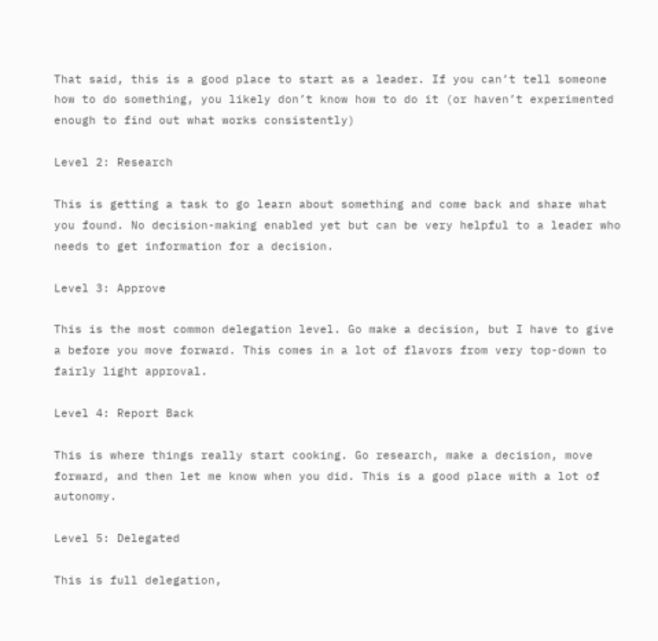That said, this is a good place to start as a leader. If you can’t tell someone how to do something, you likely don’t know how to do it (or haven’t experimented enough to find out what works consistently)

Level 2: Research

This is getting a task to go learn about something and come back and share what you found. No decision-making enabled yet but can be very helpful to a leader who needs to get information for a decision.

Level 3: Approve

This is the most common delegation level. Go make a decision, but I have to give a before you move forward. This comes in a lot of flavors from very top-down to fairly light approval.

Level 4: Report Back

This is where things really start cooking. Go research, make a decision, move forward, and then let me know when you did. This is a good place with a lot of autonomy.

Level 5: Delegated

This is full delegation,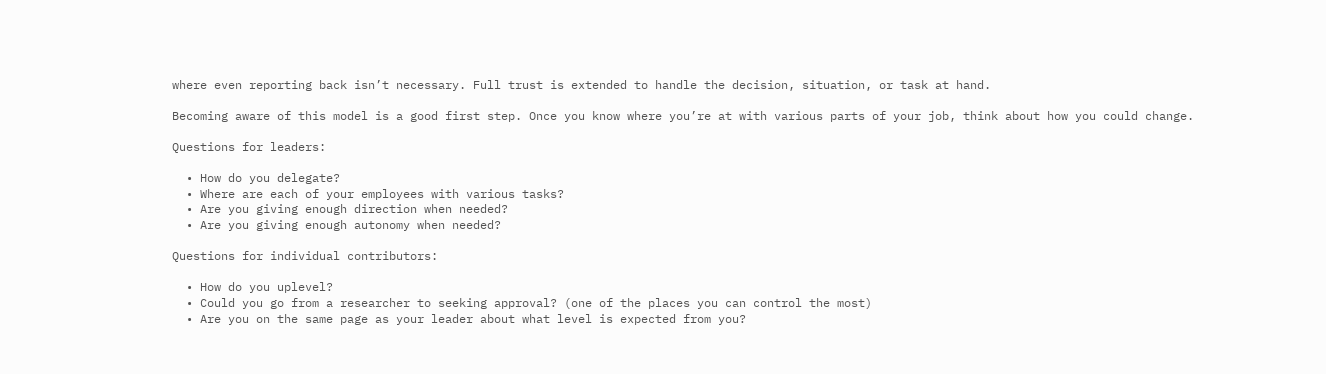where even reporting back isn’t necessary. Full trust is extended to handle the decision, situation, or task at hand.

Becoming aware of this model is a good first step. Once you know where you’re at with various parts of your job, think about how you could change.

Questions for leaders:

  • How do you delegate?
  • Where are each of your employees with various tasks?
  • Are you giving enough direction when needed?
  • Are you giving enough autonomy when needed?

Questions for individual contributors:

  • How do you uplevel?
  • Could you go from a researcher to seeking approval? (one of the places you can control the most)
  • Are you on the same page as your leader about what level is expected from you?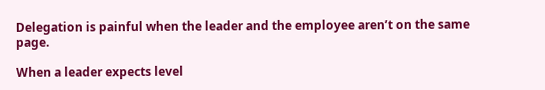Delegation is painful when the leader and the employee aren’t on the same page.

When a leader expects level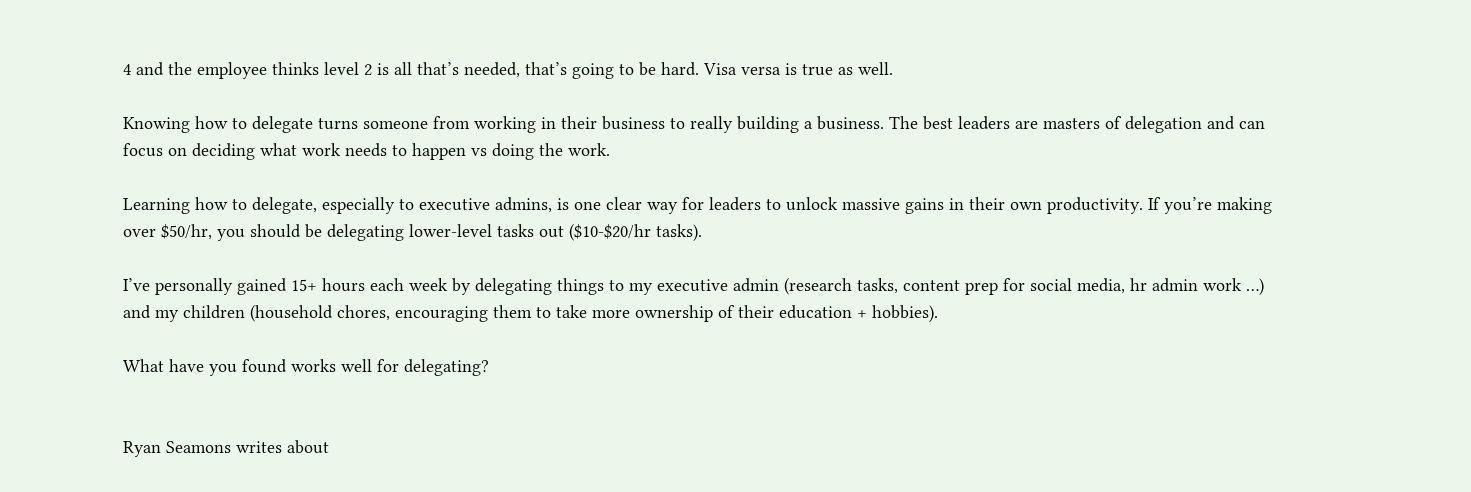4 and the employee thinks level 2 is all that’s needed, that’s going to be hard. Visa versa is true as well.

Knowing how to delegate turns someone from working in their business to really building a business. The best leaders are masters of delegation and can focus on deciding what work needs to happen vs doing the work.

Learning how to delegate, especially to executive admins, is one clear way for leaders to unlock massive gains in their own productivity. If you’re making over $50/hr, you should be delegating lower-level tasks out ($10-$20/hr tasks).

I’ve personally gained 15+ hours each week by delegating things to my executive admin (research tasks, content prep for social media, hr admin work …) and my children (household chores, encouraging them to take more ownership of their education + hobbies).

What have you found works well for delegating?


Ryan Seamons writes about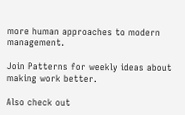more human approaches to modern management.

Join Patterns for weekly ideas about making work better.

Also check out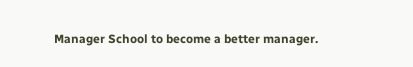Manager School to become a better manager.